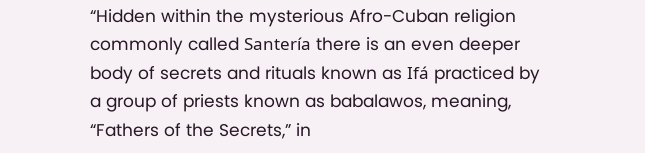“Hidden within the mysterious Afro-Cuban religion commonly called Santería there is an even deeper body of secrets and rituals known as Ifá practiced by a group of priests known as babalawos, meaning, “Fathers of the Secrets,” in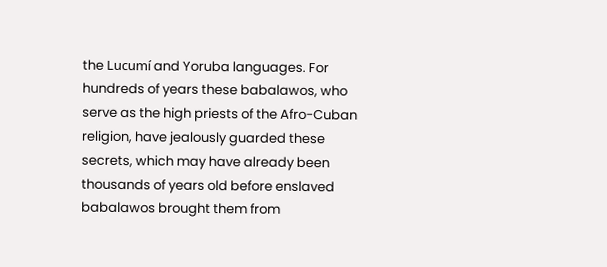the Lucumí and Yoruba languages. For hundreds of years these babalawos, who serve as the high priests of the Afro-Cuban religion, have jealously guarded these secrets, which may have already been thousands of years old before enslaved babalawos brought them from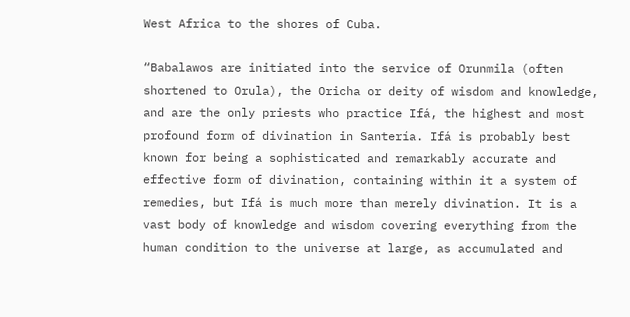West Africa to the shores of Cuba.

“Babalawos are initiated into the service of Orunmila (often shortened to Orula), the Oricha or deity of wisdom and knowledge, and are the only priests who practice Ifá, the highest and most profound form of divination in Santería. Ifá is probably best known for being a sophisticated and remarkably accurate and effective form of divination, containing within it a system of remedies, but Ifá is much more than merely divination. It is a vast body of knowledge and wisdom covering everything from the human condition to the universe at large, as accumulated and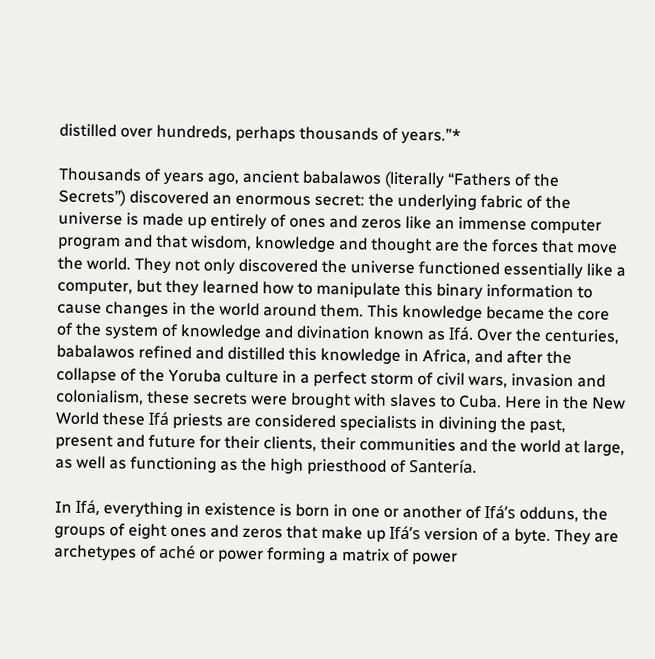distilled over hundreds, perhaps thousands of years.”*

Thousands of years ago, ancient babalawos (literally “Fathers of the Secrets”) discovered an enormous secret: the underlying fabric of the universe is made up entirely of ones and zeros like an immense computer program and that wisdom, knowledge and thought are the forces that move the world. They not only discovered the universe functioned essentially like a computer, but they learned how to manipulate this binary information to cause changes in the world around them. This knowledge became the core of the system of knowledge and divination known as Ifá. Over the centuries, babalawos refined and distilled this knowledge in Africa, and after the collapse of the Yoruba culture in a perfect storm of civil wars, invasion and colonialism, these secrets were brought with slaves to Cuba. Here in the New World these Ifá priests are considered specialists in divining the past, present and future for their clients, their communities and the world at large, as well as functioning as the high priesthood of Santería.

In Ifá, everything in existence is born in one or another of Ifá’s odduns, the groups of eight ones and zeros that make up Ifá’s version of a byte. They are archetypes of aché or power forming a matrix of power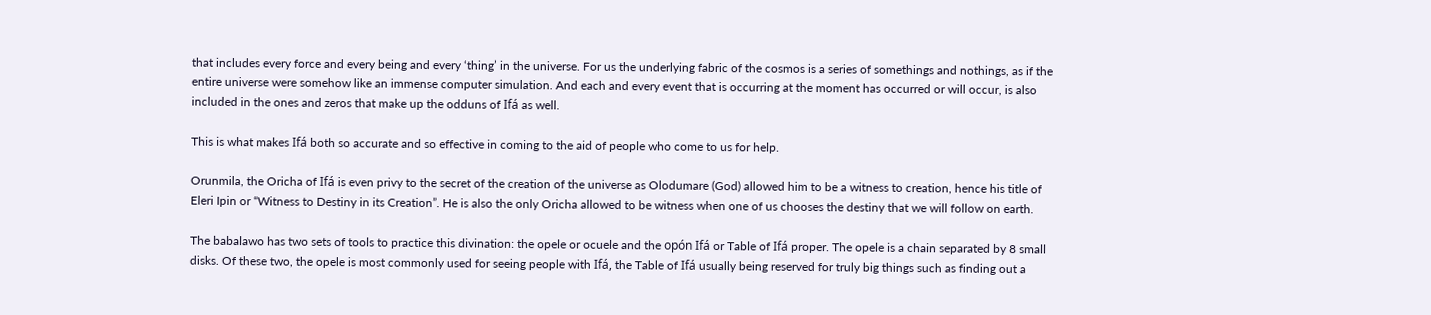that includes every force and every being and every ‘thing’ in the universe. For us the underlying fabric of the cosmos is a series of somethings and nothings, as if the entire universe were somehow like an immense computer simulation. And each and every event that is occurring at the moment has occurred or will occur, is also included in the ones and zeros that make up the odduns of Ifá as well.

This is what makes Ifá both so accurate and so effective in coming to the aid of people who come to us for help.

Orunmila, the Oricha of Ifá is even privy to the secret of the creation of the universe as Olodumare (God) allowed him to be a witness to creation, hence his title of Eleri Ipin or “Witness to Destiny in its Creation”. He is also the only Oricha allowed to be witness when one of us chooses the destiny that we will follow on earth.

The babalawo has two sets of tools to practice this divination: the opele or ocuele and the opón Ifá or Table of Ifá proper. The opele is a chain separated by 8 small disks. Of these two, the opele is most commonly used for seeing people with Ifá, the Table of Ifá usually being reserved for truly big things such as finding out a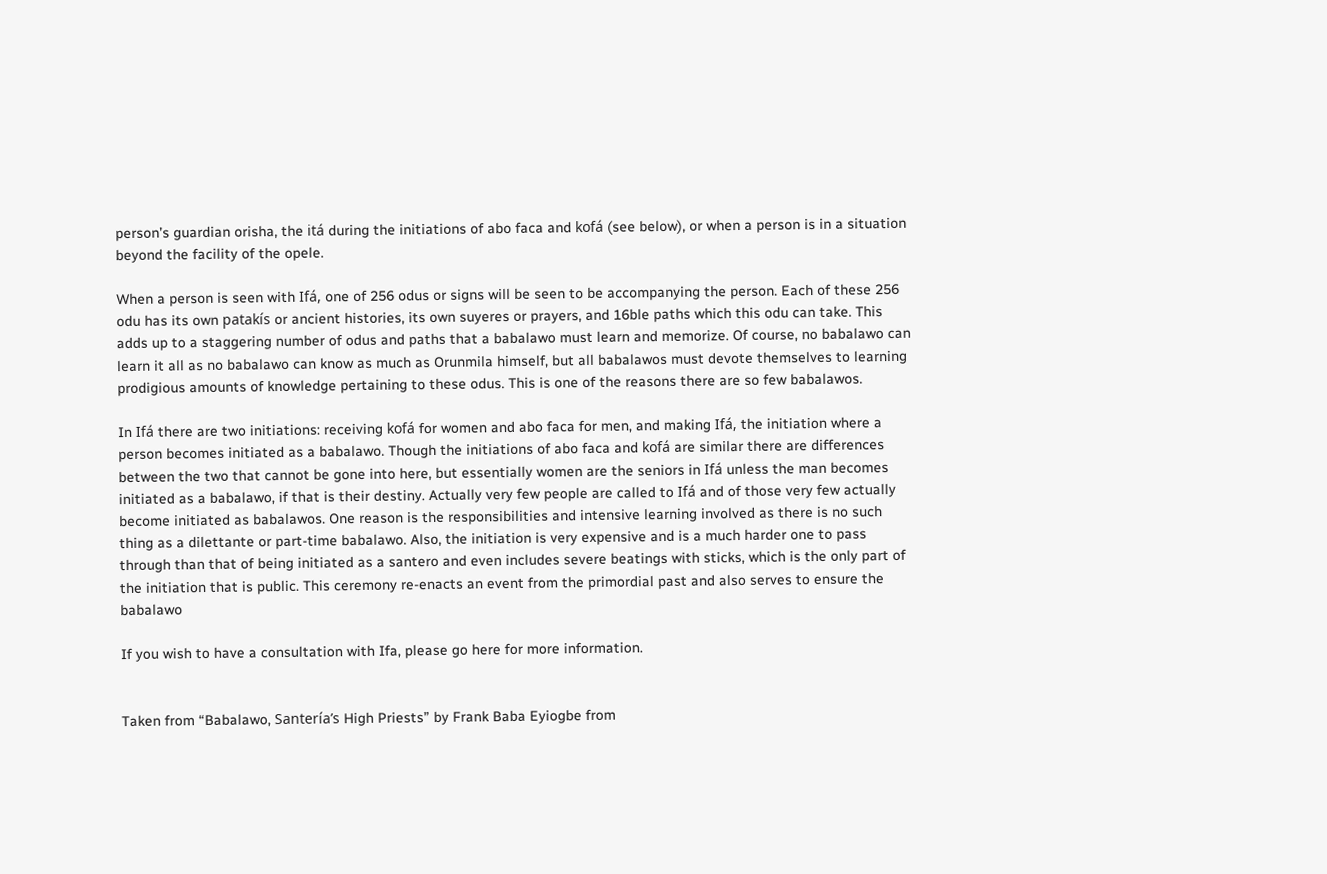person’s guardian orisha, the itá during the initiations of abo faca and kofá (see below), or when a person is in a situation beyond the facility of the opele.

When a person is seen with Ifá, one of 256 odus or signs will be seen to be accompanying the person. Each of these 256 odu has its own patakís or ancient histories, its own suyeres or prayers, and 16ble paths which this odu can take. This adds up to a staggering number of odus and paths that a babalawo must learn and memorize. Of course, no babalawo can learn it all as no babalawo can know as much as Orunmila himself, but all babalawos must devote themselves to learning prodigious amounts of knowledge pertaining to these odus. This is one of the reasons there are so few babalawos.

In Ifá there are two initiations: receiving kofá for women and abo faca for men, and making Ifá, the initiation where a person becomes initiated as a babalawo. Though the initiations of abo faca and kofá are similar there are differences between the two that cannot be gone into here, but essentially women are the seniors in Ifá unless the man becomes initiated as a babalawo, if that is their destiny. Actually very few people are called to Ifá and of those very few actually become initiated as babalawos. One reason is the responsibilities and intensive learning involved as there is no such thing as a dilettante or part-time babalawo. Also, the initiation is very expensive and is a much harder one to pass through than that of being initiated as a santero and even includes severe beatings with sticks, which is the only part of the initiation that is public. This ceremony re-enacts an event from the primordial past and also serves to ensure the babalawo

If you wish to have a consultation with Ifa, please go here for more information.


Taken from “Babalawo, Santería’s High Priests” by Frank Baba Eyiogbe from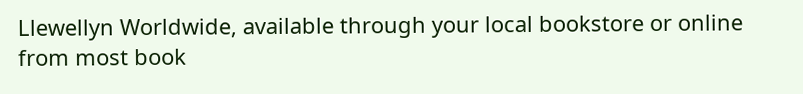Llewellyn Worldwide, available through your local bookstore or online from most book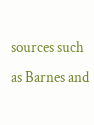sources such as Barnes and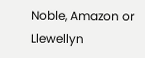Noble, Amazon or Llewellyn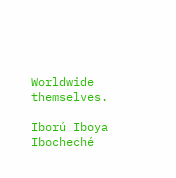Worldwide themselves.

Iború Iboya Ibocheché